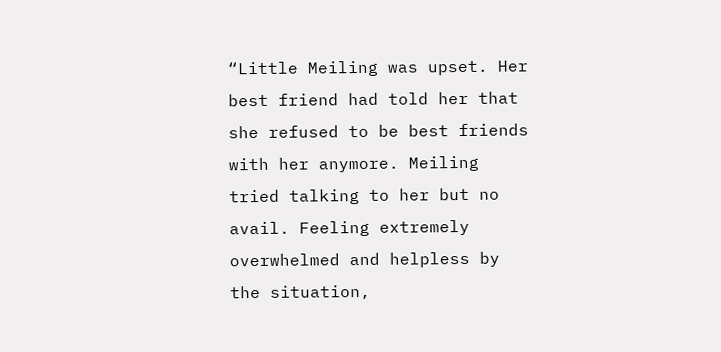“Little Meiling was upset. Her best friend had told her that she refused to be best friends with her anymore. Meiling tried talking to her but no avail. Feeling extremely overwhelmed and helpless by the situation,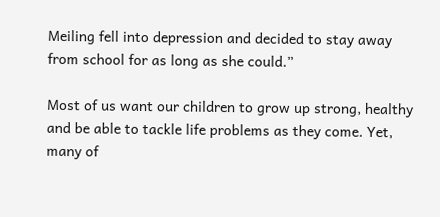Meiling fell into depression and decided to stay away from school for as long as she could.”

Most of us want our children to grow up strong, healthy and be able to tackle life problems as they come. Yet, many of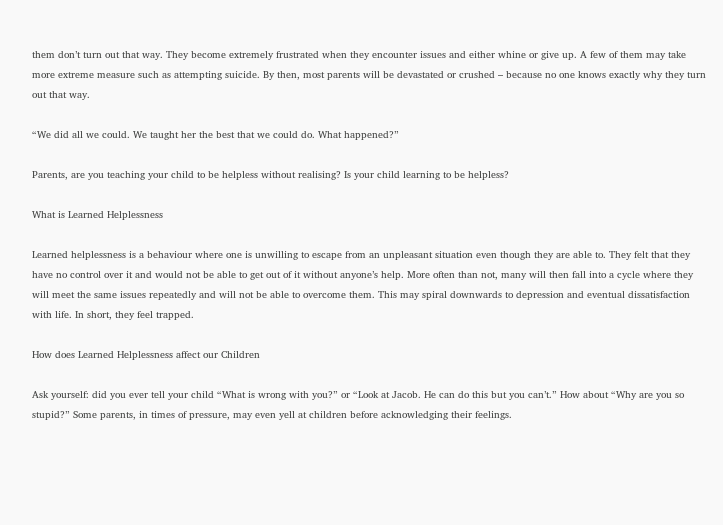them don’t turn out that way. They become extremely frustrated when they encounter issues and either whine or give up. A few of them may take more extreme measure such as attempting suicide. By then, most parents will be devastated or crushed – because no one knows exactly why they turn out that way.

“We did all we could. We taught her the best that we could do. What happened?”

Parents, are you teaching your child to be helpless without realising? Is your child learning to be helpless?

What is Learned Helplessness

Learned helplessness is a behaviour where one is unwilling to escape from an unpleasant situation even though they are able to. They felt that they have no control over it and would not be able to get out of it without anyone’s help. More often than not, many will then fall into a cycle where they will meet the same issues repeatedly and will not be able to overcome them. This may spiral downwards to depression and eventual dissatisfaction with life. In short, they feel trapped.

How does Learned Helplessness affect our Children

Ask yourself: did you ever tell your child “What is wrong with you?” or “Look at Jacob. He can do this but you can’t.” How about “Why are you so stupid?” Some parents, in times of pressure, may even yell at children before acknowledging their feelings.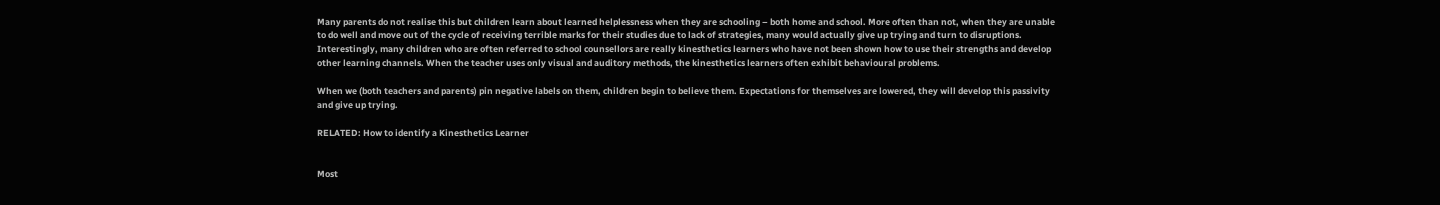Many parents do not realise this but children learn about learned helplessness when they are schooling – both home and school. More often than not, when they are unable to do well and move out of the cycle of receiving terrible marks for their studies due to lack of strategies, many would actually give up trying and turn to disruptions. Interestingly, many children who are often referred to school counsellors are really kinesthetics learners who have not been shown how to use their strengths and develop other learning channels. When the teacher uses only visual and auditory methods, the kinesthetics learners often exhibit behavioural problems.

When we (both teachers and parents) pin negative labels on them, children begin to believe them. Expectations for themselves are lowered, they will develop this passivity and give up trying.

RELATED: How to identify a Kinesthetics Learner


Most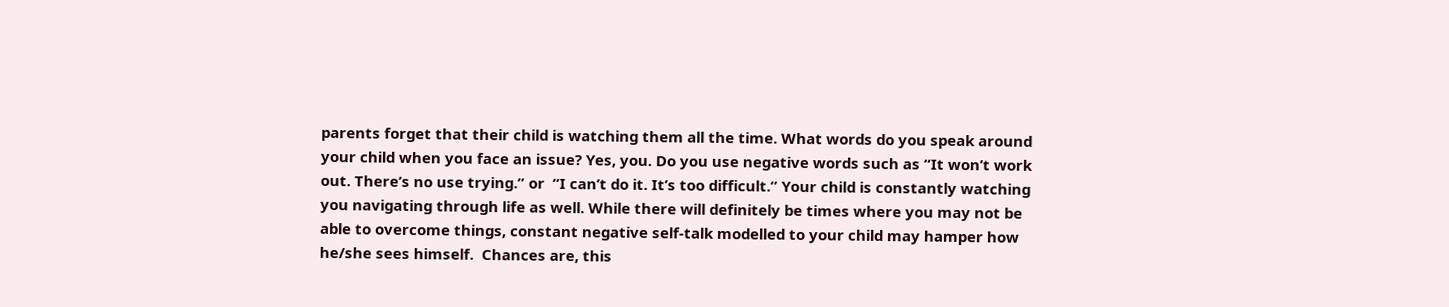parents forget that their child is watching them all the time. What words do you speak around your child when you face an issue? Yes, you. Do you use negative words such as “It won’t work out. There’s no use trying.” or  “I can’t do it. It’s too difficult.” Your child is constantly watching you navigating through life as well. While there will definitely be times where you may not be able to overcome things, constant negative self-talk modelled to your child may hamper how he/she sees himself.  Chances are, this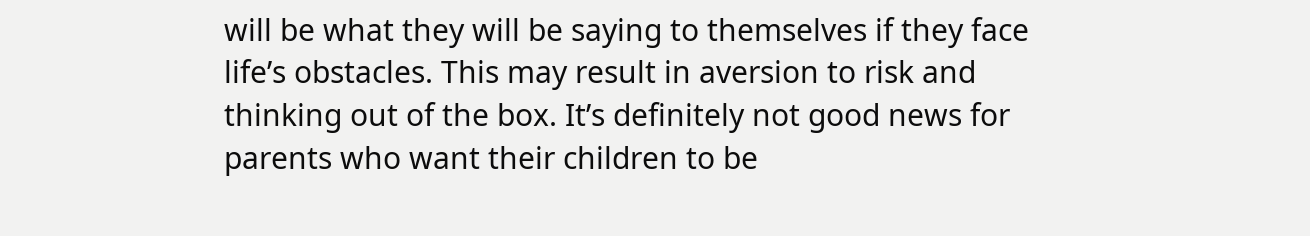will be what they will be saying to themselves if they face life’s obstacles. This may result in aversion to risk and thinking out of the box. It’s definitely not good news for parents who want their children to be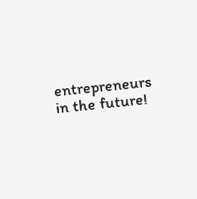entrepreneurs in the future!